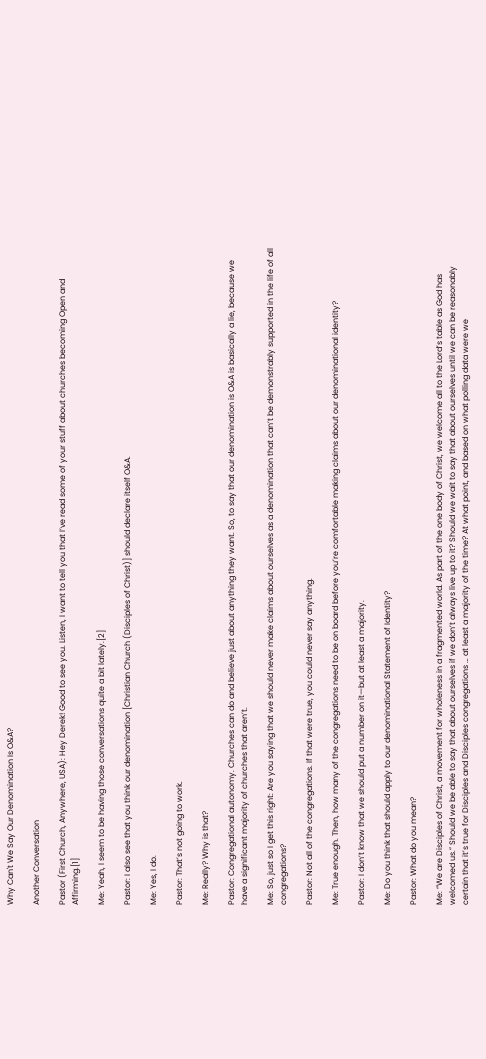Why Can't We Say Our Denomination Is O&A?

Another Conversation

Pastor (First Church, Anywhere, USA): Hey Derek! Good to see you. Listen, I want to tell you that I’ve read some of your stuff about churches becoming Open and Affirming.[1]

Me: Yeah, I seem to be having those conversations quite a bit lately.[2]

Pastor: I also see that you think our denomination [Christian Church (Disciples of Christ)] should declare itself O&A.

Me: Yes, I do.

Pastor: That’s not going to work.

Me: Really? Why is that?

Pastor: Congregational autonomy. Churches can do and believe just about anything they want. So, to say that our denomination is O&A is basically a lie, because we have a significant majority of churches that aren’t.

Me: So, just so I get this right: Are you saying that we should never make claims about ourselves as a denomination that can’t be demonstrably supported in the life of all congregations?

Pastor: Not all of the congregations. If that were true, you could never say anything.

Me: True enough. Then, how many of the congregations need to be on board before you’re comfortable making claims about our denominational identity?

Pastor: I don’t know that we should put a number on it—but at least a majority.

Me: Do you think that should apply to our denominational Statement of Identity?

Pastor: What do you mean?

Me: “We are Disciples of Christ, a movement for wholeness in a fragmented world. As part of the one body of Christ, we welcome all to the Lord’s table as God has welcomed us.” Should we be able to say that about ourselves if we don’t always live up to it? Should we wait to say that about ourselves until we can be reasonably certain that it’s true for Disciples and Disciples congregations … at least a majority of the time? At what point, and based on what polling data were we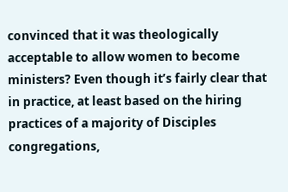convinced that it was theologically acceptable to allow women to become ministers? Even though it’s fairly clear that in practice, at least based on the hiring practices of a majority of Disciples congregations,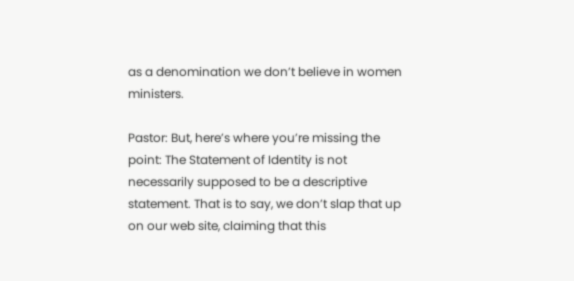as a denomination we don’t believe in women ministers.

Pastor: But, here’s where you’re missing the point: The Statement of Identity is not necessarily supposed to be a descriptive statement. That is to say, we don’t slap that up on our web site, claiming that this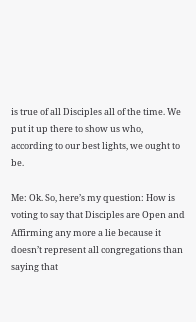is true of all Disciples all of the time. We put it up there to show us who, according to our best lights, we ought to be.

Me: Ok. So, here’s my question: How is voting to say that Disciples are Open and Affirming any more a lie because it doesn’t represent all congregations than saying that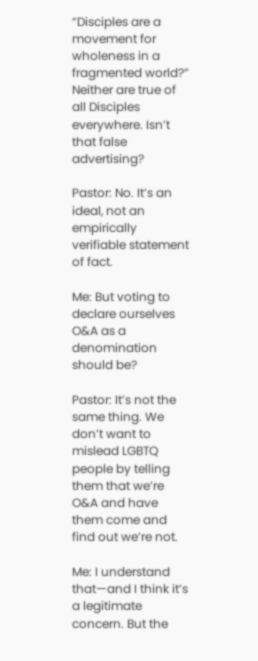“Disciples are a movement for wholeness in a fragmented world?” Neither are true of all Disciples everywhere. Isn’t that false advertising?

Pastor: No. It’s an ideal, not an empirically verifiable statement of fact.

Me: But voting to declare ourselves O&A as a denomination should be?

Pastor: It’s not the same thing. We don’t want to mislead LGBTQ people by telling them that we’re O&A and have them come and find out we’re not.

Me: I understand that—and I think it’s a legitimate concern. But the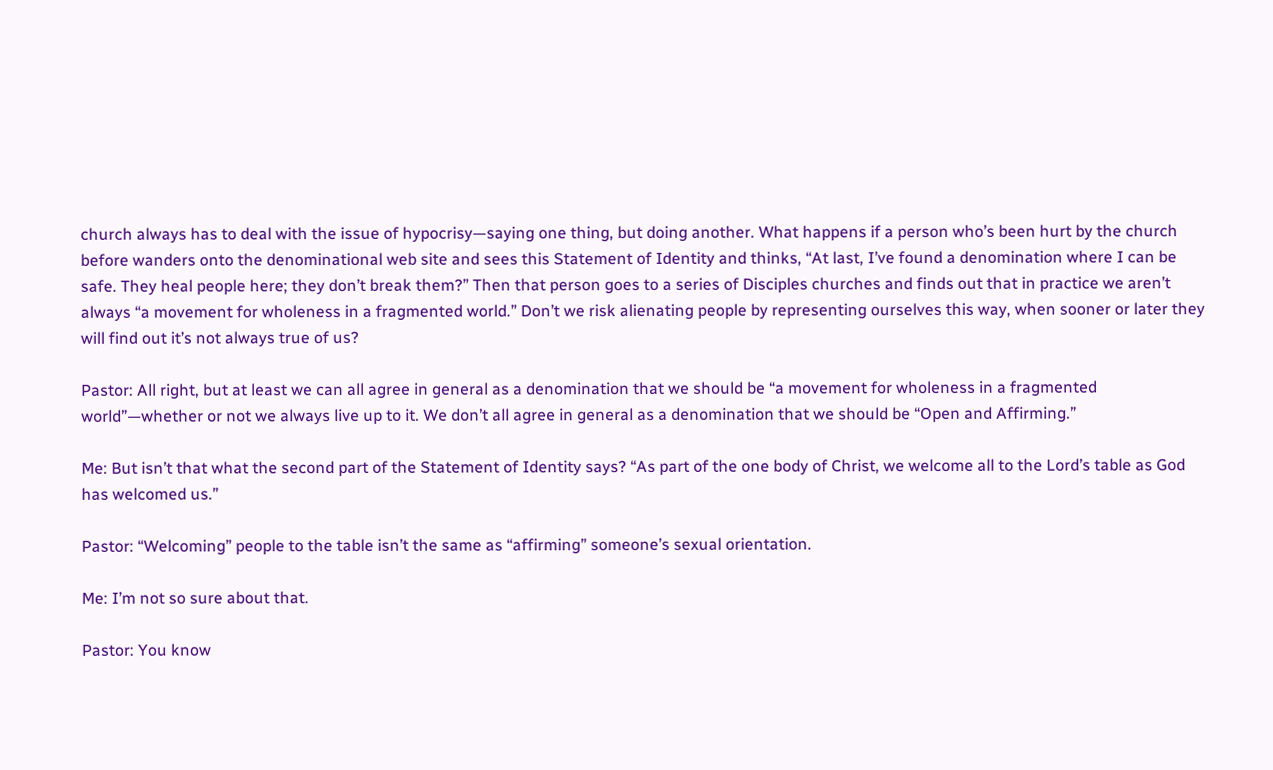church always has to deal with the issue of hypocrisy—saying one thing, but doing another. What happens if a person who’s been hurt by the church before wanders onto the denominational web site and sees this Statement of Identity and thinks, “At last, I’ve found a denomination where I can be safe. They heal people here; they don’t break them?” Then that person goes to a series of Disciples churches and finds out that in practice we aren’t always “a movement for wholeness in a fragmented world.” Don’t we risk alienating people by representing ourselves this way, when sooner or later they will find out it’s not always true of us?

Pastor: All right, but at least we can all agree in general as a denomination that we should be “a movement for wholeness in a fragmented world”—whether or not we always live up to it. We don’t all agree in general as a denomination that we should be “Open and Affirming.”

Me: But isn’t that what the second part of the Statement of Identity says? “As part of the one body of Christ, we welcome all to the Lord’s table as God has welcomed us.”

Pastor: “Welcoming” people to the table isn’t the same as “affirming” someone’s sexual orientation.

Me: I’m not so sure about that.

Pastor: You know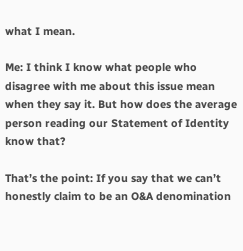what I mean.

Me: I think I know what people who disagree with me about this issue mean when they say it. But how does the average person reading our Statement of Identity know that?

That’s the point: If you say that we can’t honestly claim to be an O&A denomination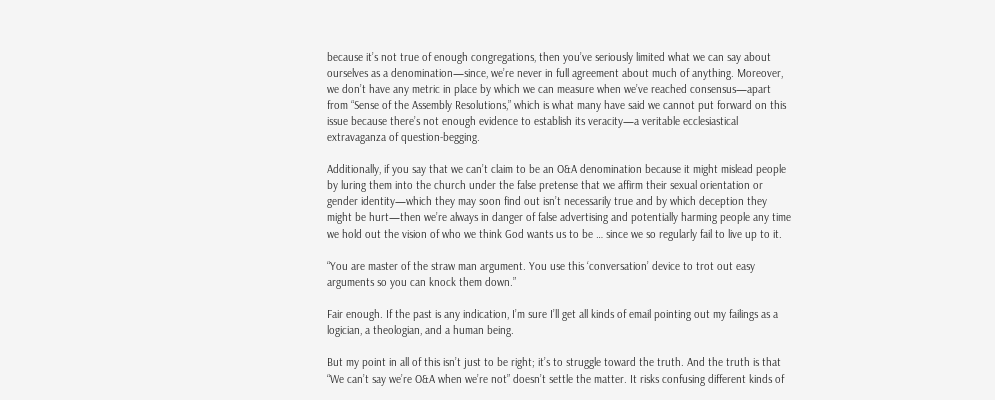because it’s not true of enough congregations, then you’ve seriously limited what we can say about ourselves as a denomination—since, we’re never in full agreement about much of anything. Moreover, we don’t have any metric in place by which we can measure when we’ve reached consensus—apart from “Sense of the Assembly Resolutions,” which is what many have said we cannot put forward on this issue because there’s not enough evidence to establish its veracity—a veritable ecclesiastical extravaganza of question-begging.

Additionally, if you say that we can’t claim to be an O&A denomination because it might mislead people by luring them into the church under the false pretense that we affirm their sexual orientation or gender identity—which they may soon find out isn’t necessarily true and by which deception they might be hurt—then we’re always in danger of false advertising and potentially harming people any time we hold out the vision of who we think God wants us to be … since we so regularly fail to live up to it.

“You are master of the straw man argument. You use this ‘conversation’ device to trot out easy arguments so you can knock them down.”

Fair enough. If the past is any indication, I’m sure I’ll get all kinds of email pointing out my failings as a logician, a theologian, and a human being.

But my point in all of this isn’t just to be right; it’s to struggle toward the truth. And the truth is that “We can’t say we’re O&A when we’re not” doesn’t settle the matter. It risks confusing different kinds of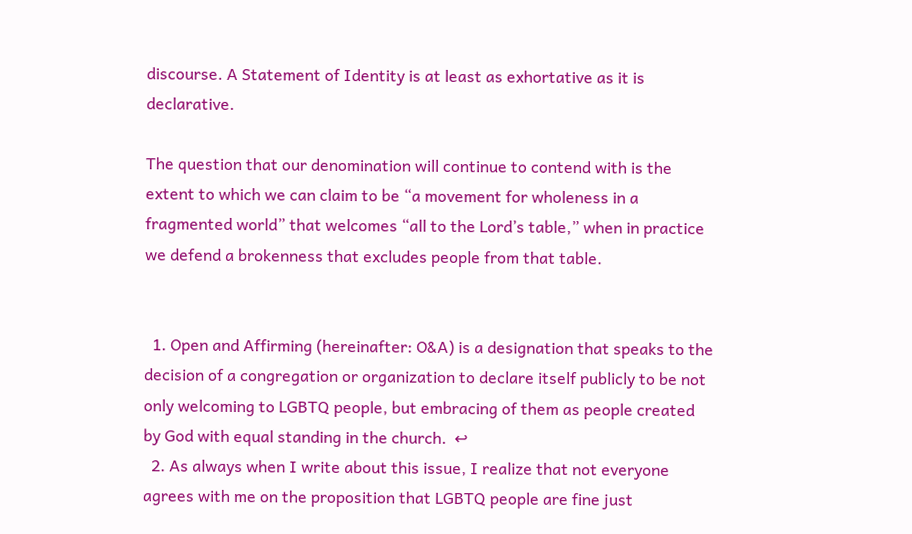discourse. A Statement of Identity is at least as exhortative as it is declarative.

The question that our denomination will continue to contend with is the extent to which we can claim to be “a movement for wholeness in a fragmented world” that welcomes “all to the Lord’s table,” when in practice we defend a brokenness that excludes people from that table.


  1. Open and Affirming (hereinafter: O&A) is a designation that speaks to the decision of a congregation or organization to declare itself publicly to be not only welcoming to LGBTQ people, but embracing of them as people created by God with equal standing in the church.  ↩
  2. As always when I write about this issue, I realize that not everyone agrees with me on the proposition that LGBTQ people are fine just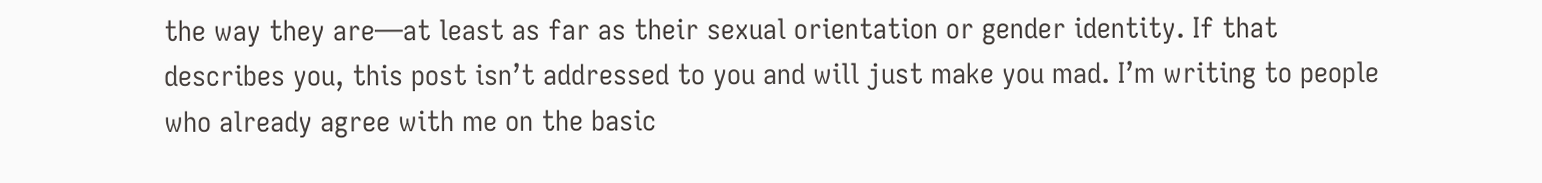the way they are—at least as far as their sexual orientation or gender identity. If that describes you, this post isn’t addressed to you and will just make you mad. I’m writing to people who already agree with me on the basic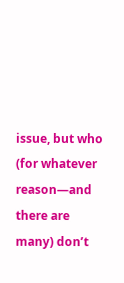issue, but who (for whatever reason—and there are many) don’t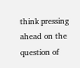think pressing ahead on the question of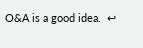O&A is a good idea.  ↩